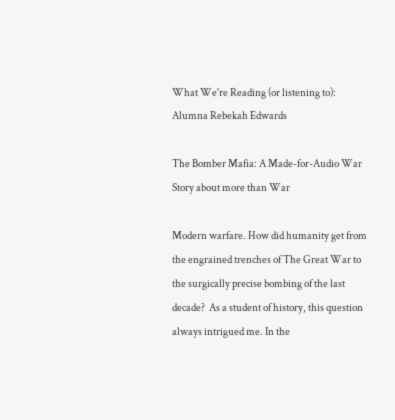What We're Reading (or listening to): Alumna Rebekah Edwards

The Bomber Mafia: A Made-for-Audio War Story about more than War

Modern warfare. How did humanity get from the engrained trenches of The Great War to the surgically precise bombing of the last decade?  As a student of history, this question always intrigued me. In the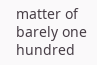matter of barely one hundred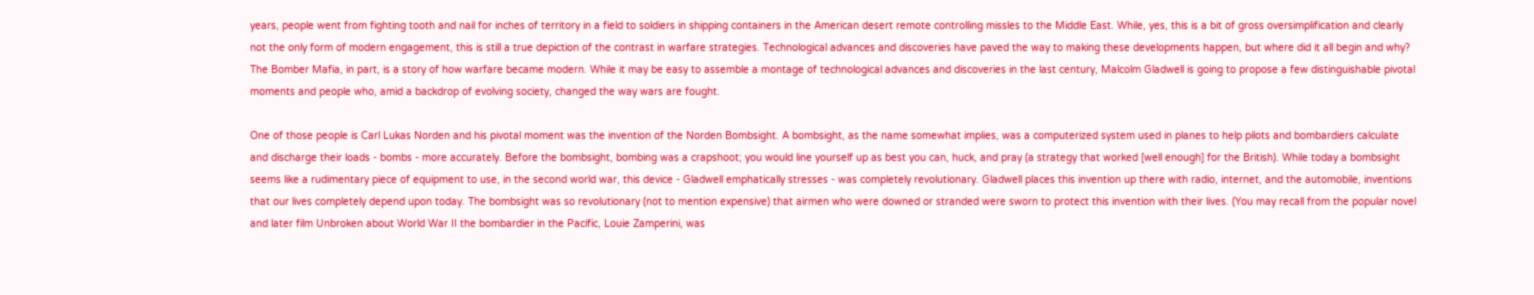years, people went from fighting tooth and nail for inches of territory in a field to soldiers in shipping containers in the American desert remote controlling missles to the Middle East. While, yes, this is a bit of gross oversimplification and clearly not the only form of modern engagement, this is still a true depiction of the contrast in warfare strategies. Technological advances and discoveries have paved the way to making these developments happen, but where did it all begin and why? The Bomber Mafia, in part, is a story of how warfare became modern. While it may be easy to assemble a montage of technological advances and discoveries in the last century, Malcolm Gladwell is going to propose a few distinguishable pivotal moments and people who, amid a backdrop of evolving society, changed the way wars are fought.

One of those people is Carl Lukas Norden and his pivotal moment was the invention of the Norden Bombsight. A bombsight, as the name somewhat implies, was a computerized system used in planes to help pilots and bombardiers calculate and discharge their loads - bombs - more accurately. Before the bombsight, bombing was a crapshoot; you would line yourself up as best you can, huck, and pray (a strategy that worked [well enough] for the British). While today a bombsight seems like a rudimentary piece of equipment to use, in the second world war, this device - Gladwell emphatically stresses - was completely revolutionary. Gladwell places this invention up there with radio, internet, and the automobile, inventions that our lives completely depend upon today. The bombsight was so revolutionary (not to mention expensive) that airmen who were downed or stranded were sworn to protect this invention with their lives. (You may recall from the popular novel and later film Unbroken about World War II the bombardier in the Pacific, Louie Zamperini, was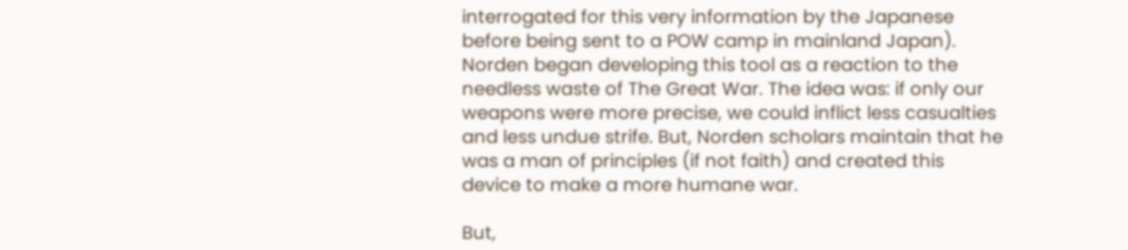interrogated for this very information by the Japanese before being sent to a POW camp in mainland Japan). Norden began developing this tool as a reaction to the needless waste of The Great War. The idea was: if only our weapons were more precise, we could inflict less casualties and less undue strife. But, Norden scholars maintain that he was a man of principles (if not faith) and created this device to make a more humane war.

But,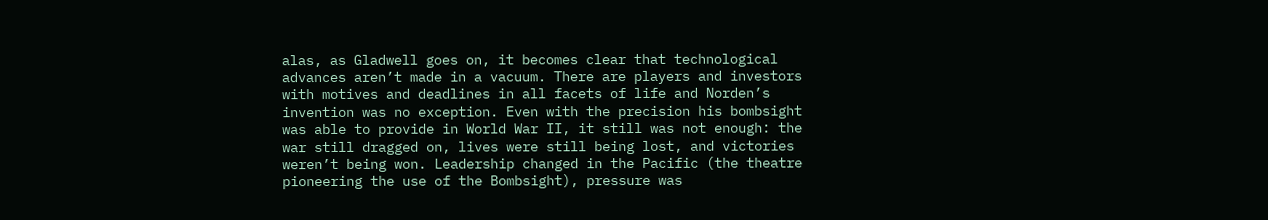alas, as Gladwell goes on, it becomes clear that technological advances aren’t made in a vacuum. There are players and investors with motives and deadlines in all facets of life and Norden’s invention was no exception. Even with the precision his bombsight was able to provide in World War II, it still was not enough: the war still dragged on, lives were still being lost, and victories weren’t being won. Leadership changed in the Pacific (the theatre pioneering the use of the Bombsight), pressure was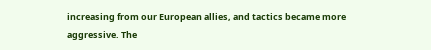increasing from our European allies, and tactics became more aggressive. The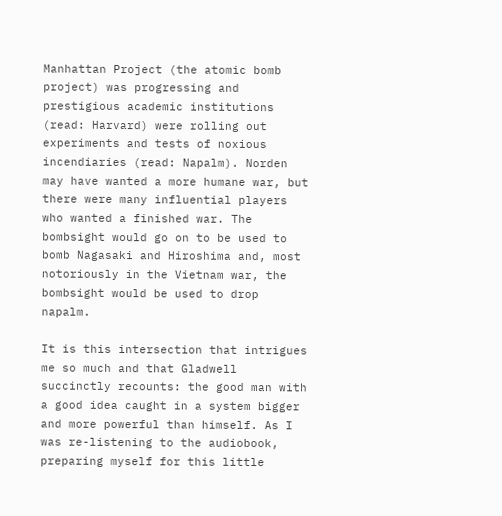Manhattan Project (the atomic bomb project) was progressing and prestigious academic institutions (read: Harvard) were rolling out experiments and tests of noxious incendiaries (read: Napalm). Norden may have wanted a more humane war, but there were many influential players who wanted a finished war. The bombsight would go on to be used to bomb Nagasaki and Hiroshima and, most notoriously in the Vietnam war, the bombsight would be used to drop napalm.

It is this intersection that intrigues me so much and that Gladwell succinctly recounts: the good man with a good idea caught in a system bigger and more powerful than himself. As I was re-listening to the audiobook, preparing myself for this little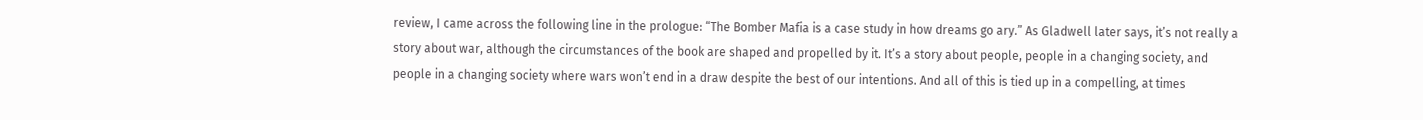review, I came across the following line in the prologue: “The Bomber Mafia is a case study in how dreams go ary.” As Gladwell later says, it’s not really a story about war, although the circumstances of the book are shaped and propelled by it. It’s a story about people, people in a changing society, and people in a changing society where wars won’t end in a draw despite the best of our intentions. And all of this is tied up in a compelling, at times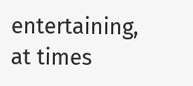entertaining, at times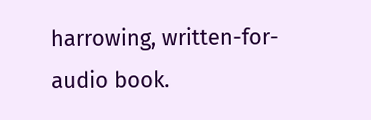harrowing, written-for-audio book.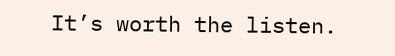It’s worth the listen.